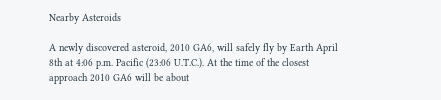Nearby Asteroids

A newly discovered asteroid, 2010 GA6, will safely fly by Earth April 8th at 4:06 p.m. Pacific (23:06 U.T.C.). At the time of the closest approach 2010 GA6 will be about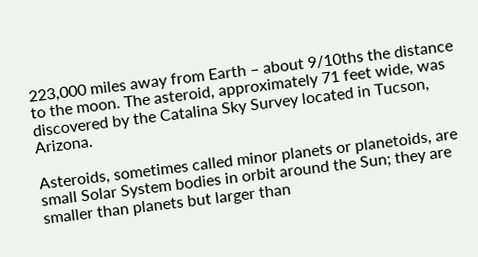223,000 miles away from Earth – about 9/10ths the distance to the moon. The asteroid, approximately 71 feet wide, was discovered by the Catalina Sky Survey located in Tucson, Arizona.

Asteroids, sometimes called minor planets or planetoids, are small Solar System bodies in orbit around the Sun; they are smaller than planets but larger than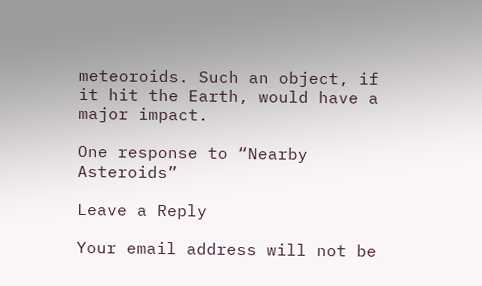meteoroids. Such an object, if it hit the Earth, would have a major impact.

One response to “Nearby Asteroids”

Leave a Reply

Your email address will not be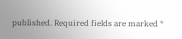published. Required fields are marked *